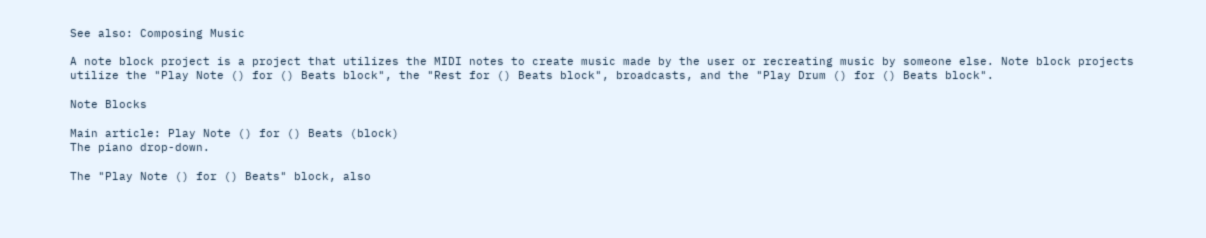See also: Composing Music

A note block project is a project that utilizes the MIDI notes to create music made by the user or recreating music by someone else. Note block projects utilize the "Play Note () for () Beats block", the "Rest for () Beats block", broadcasts, and the "Play Drum () for () Beats block".

Note Blocks

Main article: Play Note () for () Beats (block)
The piano drop-down.

The "Play Note () for () Beats" block, also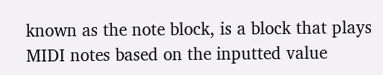known as the note block, is a block that plays MIDI notes based on the inputted value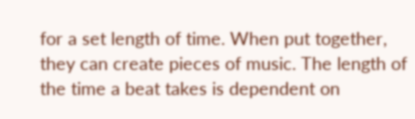for a set length of time. When put together, they can create pieces of music. The length of the time a beat takes is dependent on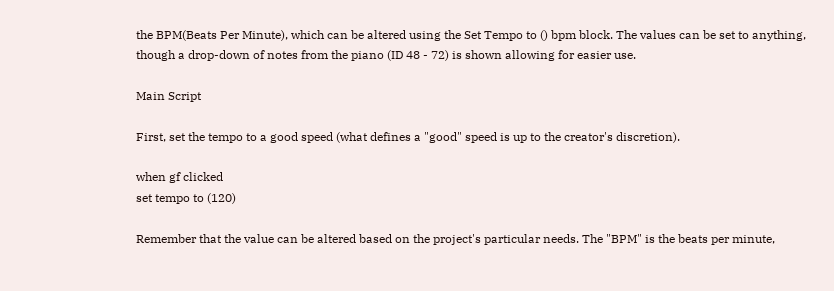the BPM(Beats Per Minute), which can be altered using the Set Tempo to () bpm block. The values can be set to anything, though a drop-down of notes from the piano (ID 48 - 72) is shown allowing for easier use.

Main Script

First, set the tempo to a good speed (what defines a "good" speed is up to the creator's discretion).

when gf clicked
set tempo to (120)

Remember that the value can be altered based on the project's particular needs. The "BPM" is the beats per minute,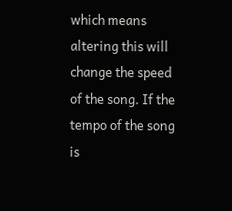which means altering this will change the speed of the song. If the tempo of the song is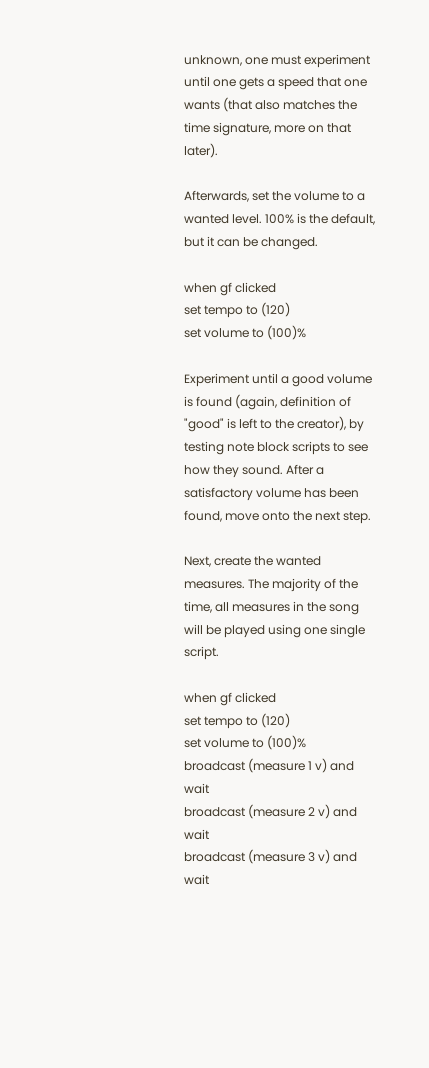unknown, one must experiment until one gets a speed that one wants (that also matches the time signature, more on that later).

Afterwards, set the volume to a wanted level. 100% is the default, but it can be changed.

when gf clicked
set tempo to (120)
set volume to (100)%

Experiment until a good volume is found (again, definition of "good" is left to the creator), by testing note block scripts to see how they sound. After a satisfactory volume has been found, move onto the next step.

Next, create the wanted measures. The majority of the time, all measures in the song will be played using one single script.

when gf clicked
set tempo to (120)
set volume to (100)%
broadcast (measure 1 v) and wait
broadcast (measure 2 v) and wait
broadcast (measure 3 v) and wait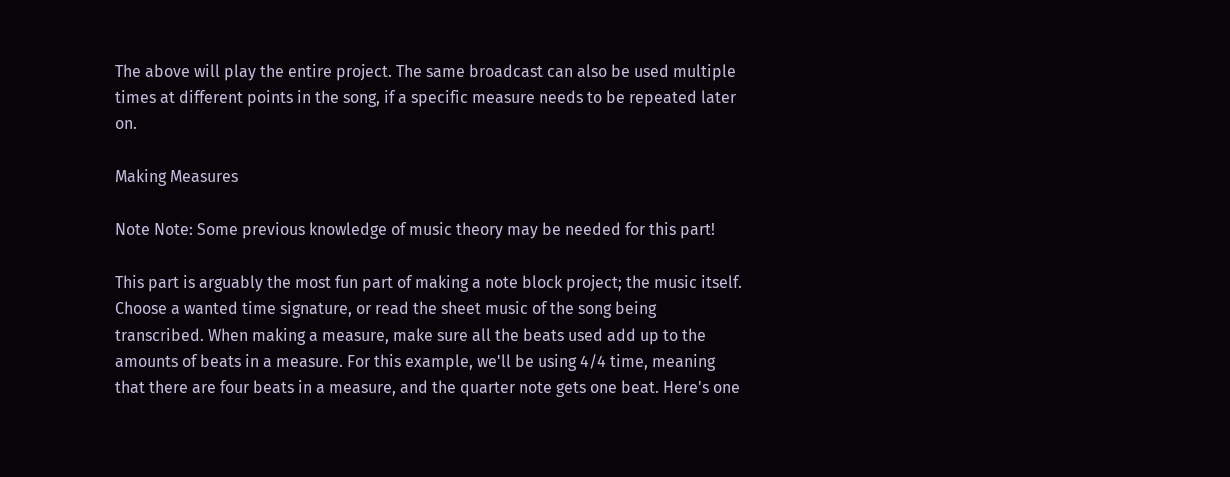The above will play the entire project. The same broadcast can also be used multiple times at different points in the song, if a specific measure needs to be repeated later on.

Making Measures

Note Note: Some previous knowledge of music theory may be needed for this part!

This part is arguably the most fun part of making a note block project; the music itself. Choose a wanted time signature, or read the sheet music of the song being transcribed. When making a measure, make sure all the beats used add up to the amounts of beats in a measure. For this example, we'll be using 4/4 time, meaning that there are four beats in a measure, and the quarter note gets one beat. Here's one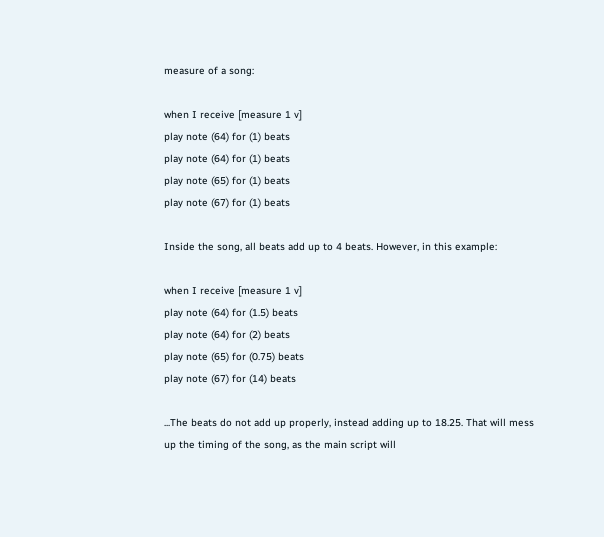measure of a song:

when I receive [measure 1 v]
play note (64) for (1) beats
play note (64) for (1) beats
play note (65) for (1) beats
play note (67) for (1) beats

Inside the song, all beats add up to 4 beats. However, in this example:

when I receive [measure 1 v]
play note (64) for (1.5) beats
play note (64) for (2) beats
play note (65) for (0.75) beats
play note (67) for (14) beats

...The beats do not add up properly, instead adding up to 18.25. That will mess up the timing of the song, as the main script will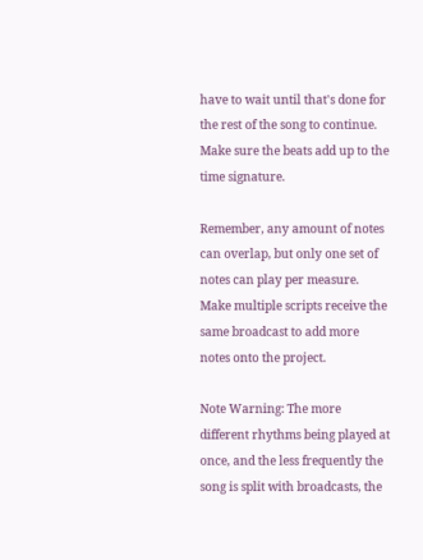have to wait until that's done for the rest of the song to continue. Make sure the beats add up to the time signature.

Remember, any amount of notes can overlap, but only one set of notes can play per measure. Make multiple scripts receive the same broadcast to add more notes onto the project.

Note Warning: The more different rhythms being played at once, and the less frequently the song is split with broadcasts, the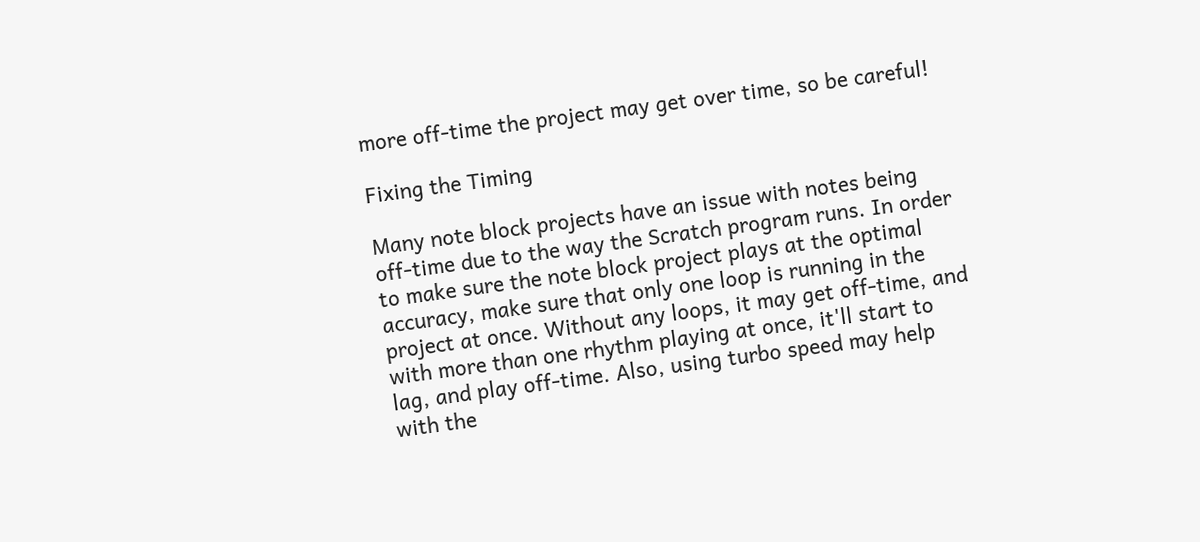more off-time the project may get over time, so be careful!

Fixing the Timing

Many note block projects have an issue with notes being off-time due to the way the Scratch program runs. In order to make sure the note block project plays at the optimal accuracy, make sure that only one loop is running in the project at once. Without any loops, it may get off-time, and with more than one rhythm playing at once, it'll start to lag, and play off-time. Also, using turbo speed may help with the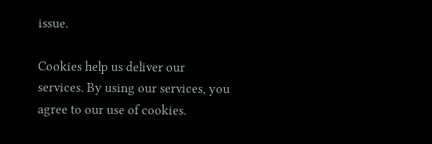issue.

Cookies help us deliver our services. By using our services, you agree to our use of cookies.